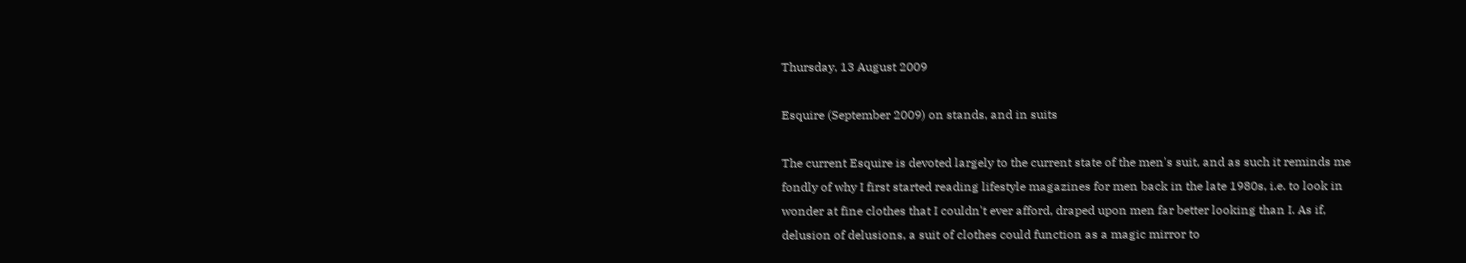Thursday, 13 August 2009

Esquire (September 2009) on stands, and in suits

The current Esquire is devoted largely to the current state of the men's suit, and as such it reminds me fondly of why I first started reading lifestyle magazines for men back in the late 1980s, i.e. to look in wonder at fine clothes that I couldn't ever afford, draped upon men far better looking than I. As if, delusion of delusions, a suit of clothes could function as a magic mirror to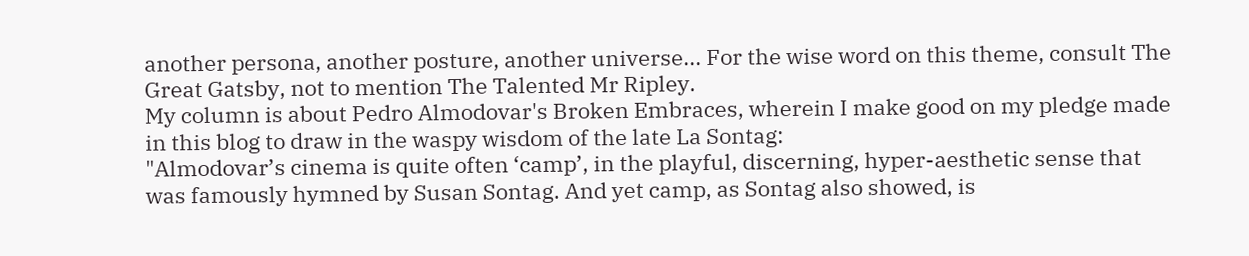another persona, another posture, another universe... For the wise word on this theme, consult The Great Gatsby, not to mention The Talented Mr Ripley.
My column is about Pedro Almodovar's Broken Embraces, wherein I make good on my pledge made in this blog to draw in the waspy wisdom of the late La Sontag:
"Almodovar’s cinema is quite often ‘camp’, in the playful, discerning, hyper-aesthetic sense that was famously hymned by Susan Sontag. And yet camp, as Sontag also showed, is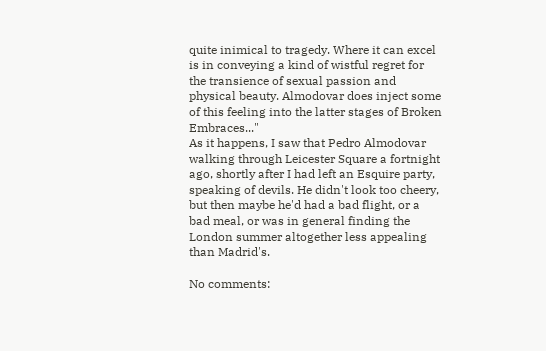quite inimical to tragedy. Where it can excel is in conveying a kind of wistful regret for the transience of sexual passion and physical beauty. Almodovar does inject some of this feeling into the latter stages of Broken Embraces..."
As it happens, I saw that Pedro Almodovar walking through Leicester Square a fortnight ago, shortly after I had left an Esquire party, speaking of devils. He didn't look too cheery, but then maybe he'd had a bad flight, or a bad meal, or was in general finding the London summer altogether less appealing than Madrid's.

No comments: